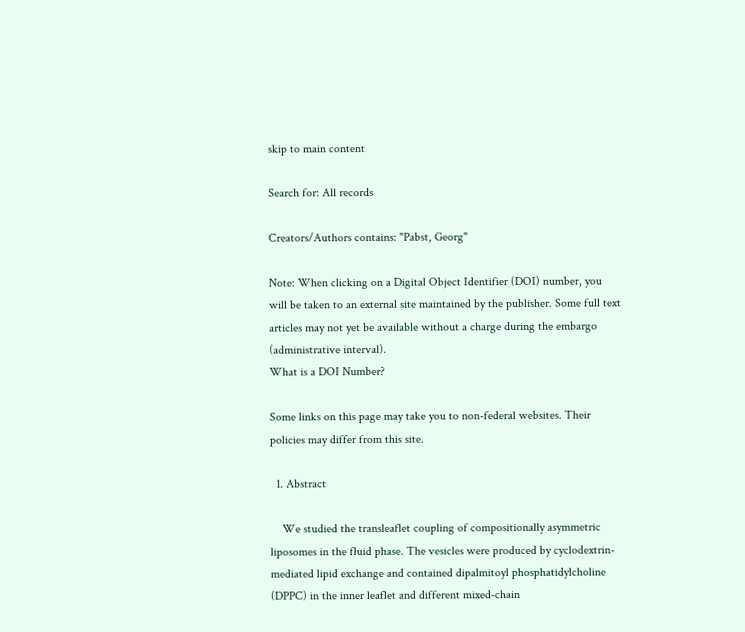skip to main content

Search for: All records

Creators/Authors contains: "Pabst, Georg"

Note: When clicking on a Digital Object Identifier (DOI) number, you will be taken to an external site maintained by the publisher. Some full text articles may not yet be available without a charge during the embargo (administrative interval).
What is a DOI Number?

Some links on this page may take you to non-federal websites. Their policies may differ from this site.

  1. Abstract

    We studied the transleaflet coupling of compositionally asymmetric liposomes in the fluid phase. The vesicles were produced by cyclodextrin-mediated lipid exchange and contained dipalmitoyl phosphatidylcholine (DPPC) in the inner leaflet and different mixed-chain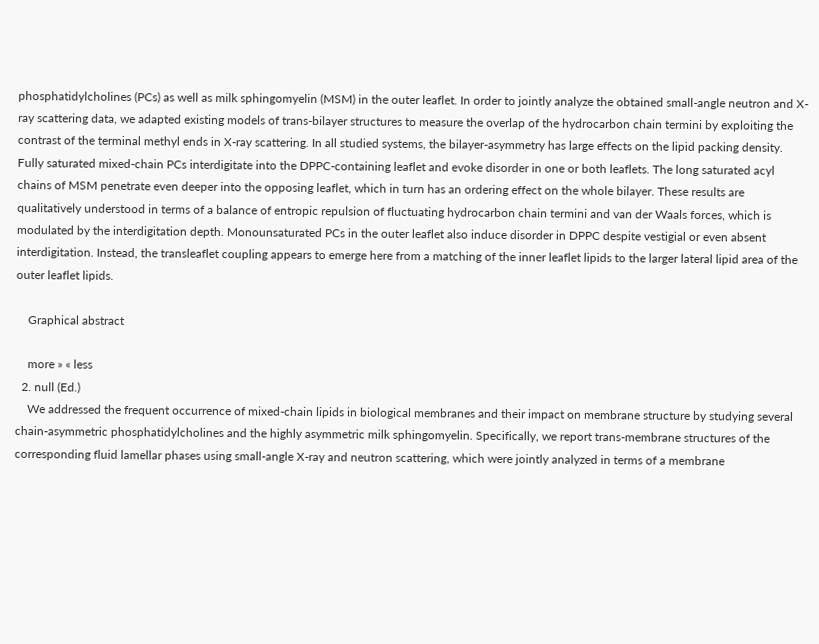phosphatidylcholines (PCs) as well as milk sphingomyelin (MSM) in the outer leaflet. In order to jointly analyze the obtained small-angle neutron and X-ray scattering data, we adapted existing models of trans-bilayer structures to measure the overlap of the hydrocarbon chain termini by exploiting the contrast of the terminal methyl ends in X-ray scattering. In all studied systems, the bilayer-asymmetry has large effects on the lipid packing density. Fully saturated mixed-chain PCs interdigitate into the DPPC-containing leaflet and evoke disorder in one or both leaflets. The long saturated acyl chains of MSM penetrate even deeper into the opposing leaflet, which in turn has an ordering effect on the whole bilayer. These results are qualitatively understood in terms of a balance of entropic repulsion of fluctuating hydrocarbon chain termini and van der Waals forces, which is modulated by the interdigitation depth. Monounsaturated PCs in the outer leaflet also induce disorder in DPPC despite vestigial or even absent interdigitation. Instead, the transleaflet coupling appears to emerge here from a matching of the inner leaflet lipids to the larger lateral lipid area of the outer leaflet lipids.

    Graphical abstract

    more » « less
  2. null (Ed.)
    We addressed the frequent occurrence of mixed-chain lipids in biological membranes and their impact on membrane structure by studying several chain-asymmetric phosphatidylcholines and the highly asymmetric milk sphingomyelin. Specifically, we report trans-membrane structures of the corresponding fluid lamellar phases using small-angle X-ray and neutron scattering, which were jointly analyzed in terms of a membrane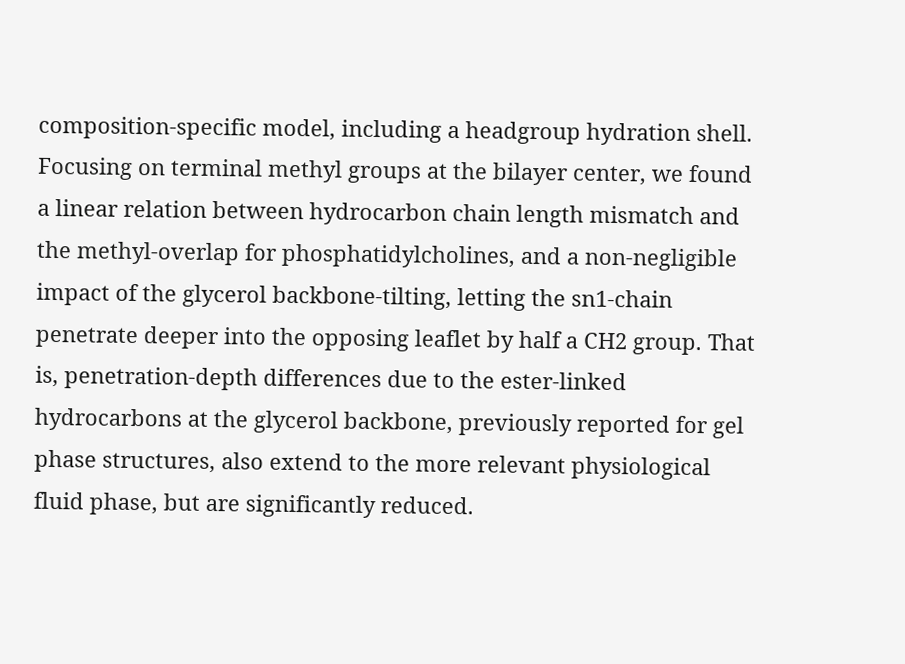composition-specific model, including a headgroup hydration shell. Focusing on terminal methyl groups at the bilayer center, we found a linear relation between hydrocarbon chain length mismatch and the methyl-overlap for phosphatidylcholines, and a non-negligible impact of the glycerol backbone-tilting, letting the sn1-chain penetrate deeper into the opposing leaflet by half a CH2 group. That is, penetration-depth differences due to the ester-linked hydrocarbons at the glycerol backbone, previously reported for gel phase structures, also extend to the more relevant physiological fluid phase, but are significantly reduced.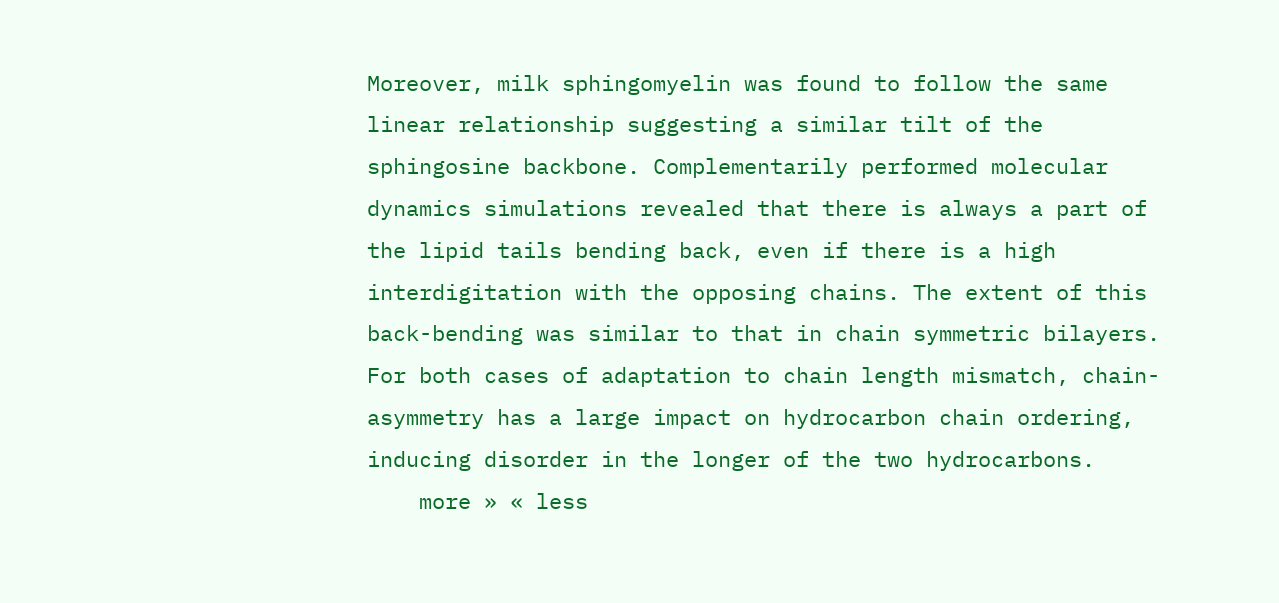Moreover, milk sphingomyelin was found to follow the same linear relationship suggesting a similar tilt of the sphingosine backbone. Complementarily performed molecular dynamics simulations revealed that there is always a part of the lipid tails bending back, even if there is a high interdigitation with the opposing chains. The extent of this back-bending was similar to that in chain symmetric bilayers. For both cases of adaptation to chain length mismatch, chain-asymmetry has a large impact on hydrocarbon chain ordering, inducing disorder in the longer of the two hydrocarbons.
    more » « less